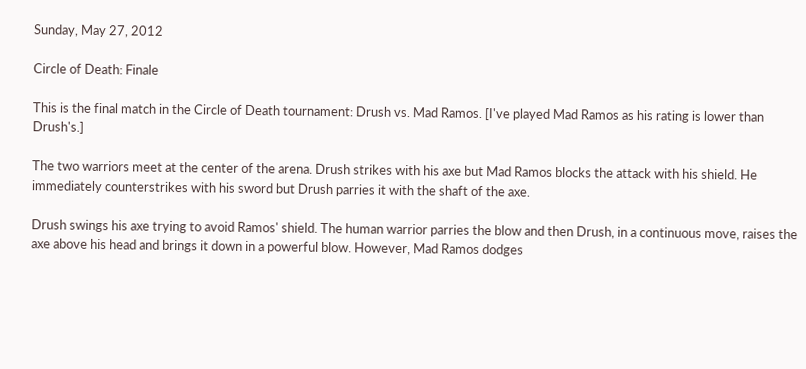Sunday, May 27, 2012

Circle of Death: Finale

This is the final match in the Circle of Death tournament: Drush vs. Mad Ramos. [I've played Mad Ramos as his rating is lower than Drush's.]

The two warriors meet at the center of the arena. Drush strikes with his axe but Mad Ramos blocks the attack with his shield. He immediately counterstrikes with his sword but Drush parries it with the shaft of the axe.

Drush swings his axe trying to avoid Ramos' shield. The human warrior parries the blow and then Drush, in a continuous move, raises the axe above his head and brings it down in a powerful blow. However, Mad Ramos dodges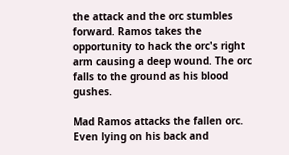the attack and the orc stumbles forward. Ramos takes the opportunity to hack the orc's right arm causing a deep wound. The orc falls to the ground as his blood gushes.

Mad Ramos attacks the fallen orc. Even lying on his back and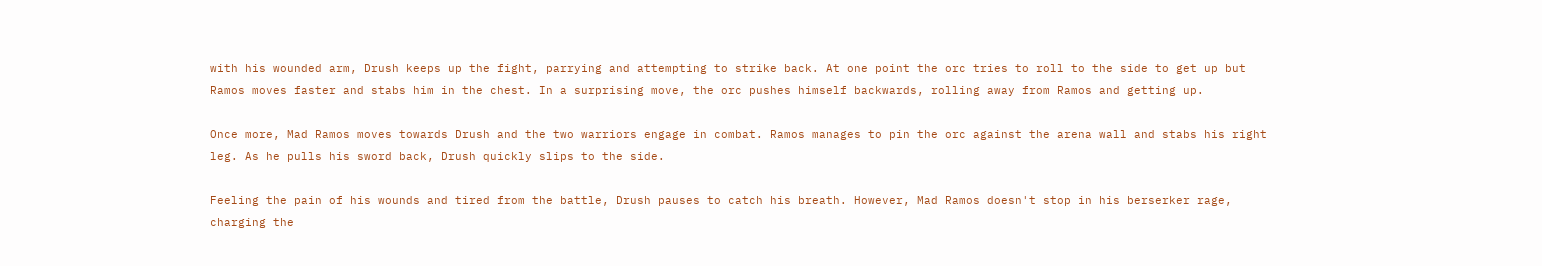with his wounded arm, Drush keeps up the fight, parrying and attempting to strike back. At one point the orc tries to roll to the side to get up but Ramos moves faster and stabs him in the chest. In a surprising move, the orc pushes himself backwards, rolling away from Ramos and getting up.

Once more, Mad Ramos moves towards Drush and the two warriors engage in combat. Ramos manages to pin the orc against the arena wall and stabs his right leg. As he pulls his sword back, Drush quickly slips to the side.

Feeling the pain of his wounds and tired from the battle, Drush pauses to catch his breath. However, Mad Ramos doesn't stop in his berserker rage, charging the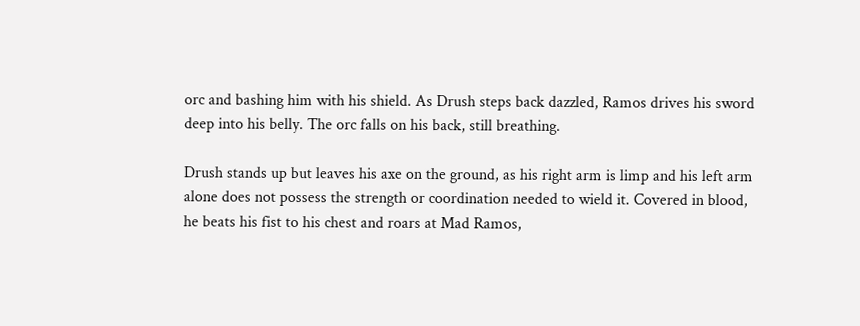orc and bashing him with his shield. As Drush steps back dazzled, Ramos drives his sword deep into his belly. The orc falls on his back, still breathing.

Drush stands up but leaves his axe on the ground, as his right arm is limp and his left arm alone does not possess the strength or coordination needed to wield it. Covered in blood, he beats his fist to his chest and roars at Mad Ramos,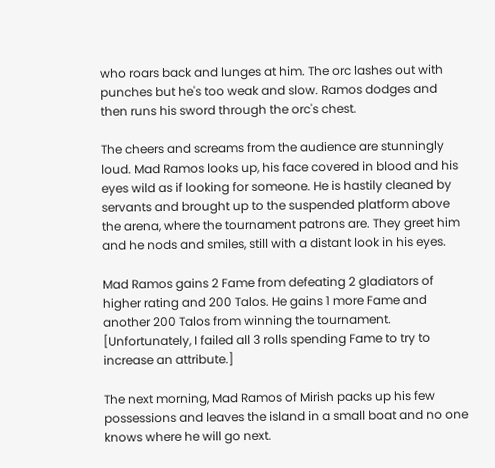who roars back and lunges at him. The orc lashes out with punches but he's too weak and slow. Ramos dodges and then runs his sword through the orc's chest.

The cheers and screams from the audience are stunningly loud. Mad Ramos looks up, his face covered in blood and his eyes wild as if looking for someone. He is hastily cleaned by servants and brought up to the suspended platform above the arena, where the tournament patrons are. They greet him and he nods and smiles, still with a distant look in his eyes.

Mad Ramos gains 2 Fame from defeating 2 gladiators of higher rating and 200 Talos. He gains 1 more Fame and another 200 Talos from winning the tournament. [Unfortunately, I failed all 3 rolls spending Fame to try to increase an attribute.]

The next morning, Mad Ramos of Mirish packs up his few possessions and leaves the island in a small boat and no one knows where he will go next.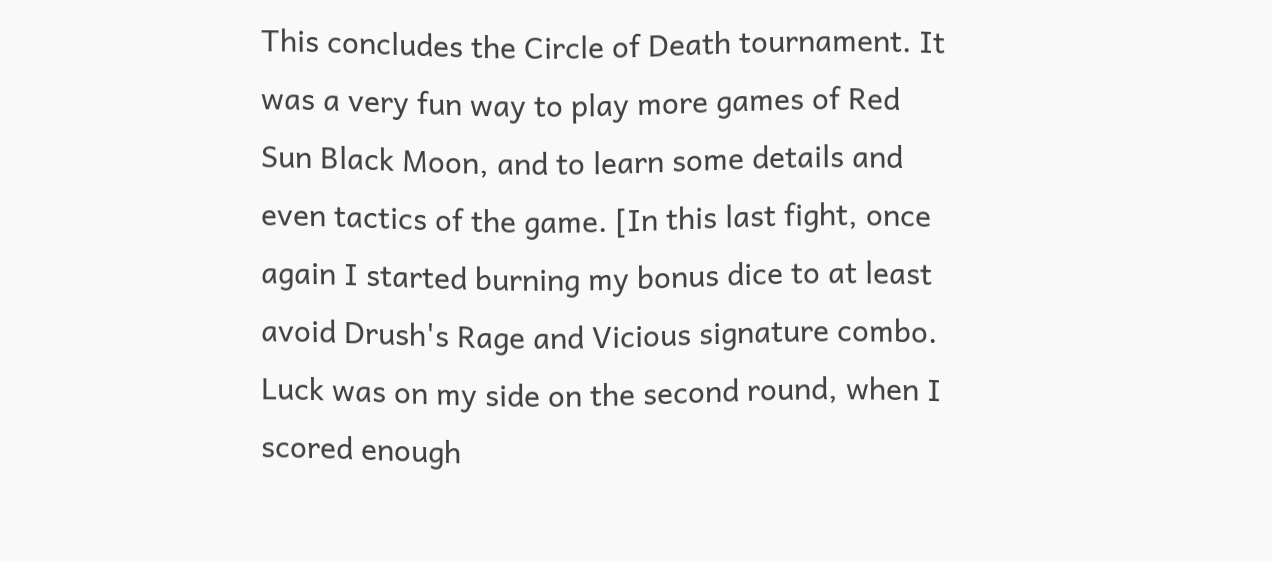This concludes the Circle of Death tournament. It was a very fun way to play more games of Red Sun Black Moon, and to learn some details and even tactics of the game. [In this last fight, once again I started burning my bonus dice to at least avoid Drush's Rage and Vicious signature combo. Luck was on my side on the second round, when I scored enough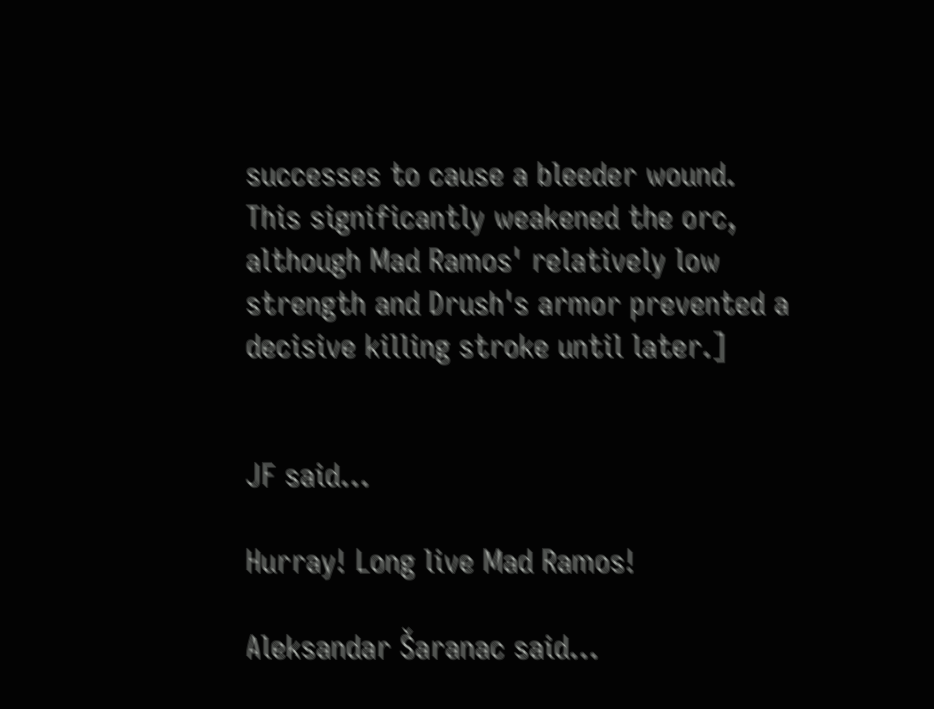successes to cause a bleeder wound. This significantly weakened the orc, although Mad Ramos' relatively low strength and Drush's armor prevented a decisive killing stroke until later.]


JF said...

Hurray! Long live Mad Ramos!

Aleksandar Šaranac said...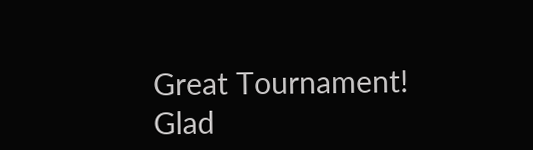Great Tournament! Glad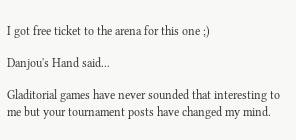I got free ticket to the arena for this one ;)

Danjou's Hand said...

Gladitorial games have never sounded that interesting to me but your tournament posts have changed my mind.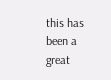this has been a great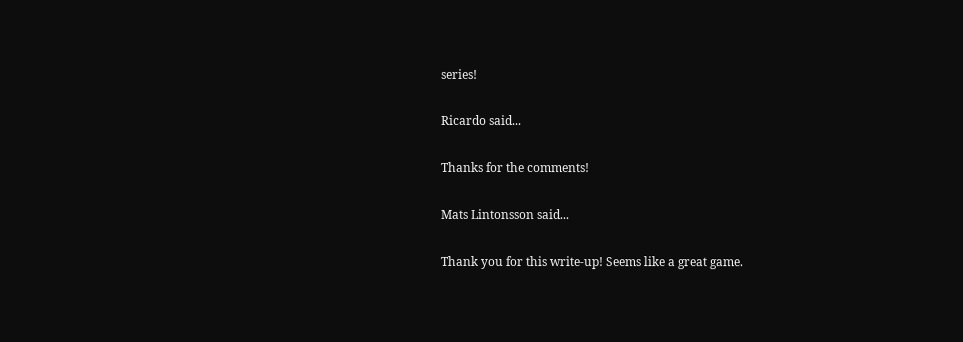series!

Ricardo said...

Thanks for the comments!

Mats Lintonsson said...

Thank you for this write-up! Seems like a great game.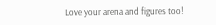Love your arena and figures too!